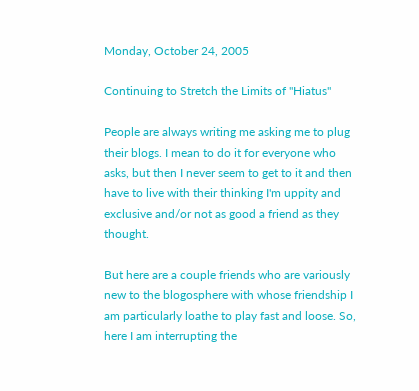Monday, October 24, 2005

Continuing to Stretch the Limits of "Hiatus"

People are always writing me asking me to plug their blogs. I mean to do it for everyone who asks, but then I never seem to get to it and then have to live with their thinking I'm uppity and exclusive and/or not as good a friend as they thought.

But here are a couple friends who are variously new to the blogosphere with whose friendship I am particularly loathe to play fast and loose. So, here I am interrupting the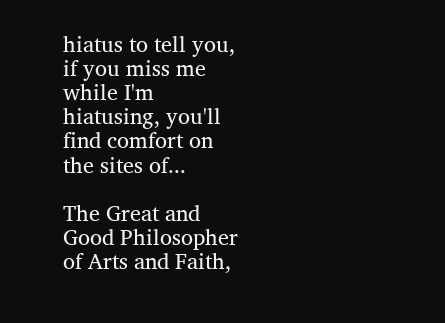hiatus to tell you, if you miss me while I'm hiatusing, you'll find comfort on the sites of...

The Great and Good Philosopher of Arts and Faith,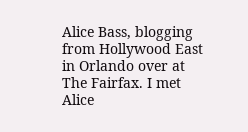Alice Bass, blogging from Hollywood East in Orlando over at The Fairfax. I met Alice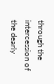through the intercession of the dearly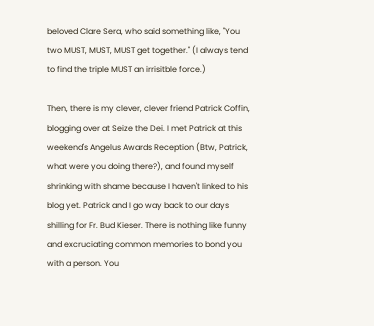beloved Clare Sera, who said something like, "You two MUST, MUST, MUST get together." (I always tend to find the triple MUST an irrisitble force.)

Then, there is my clever, clever friend Patrick Coffin, blogging over at Seize the Dei. I met Patrick at this weekend's Angelus Awards Reception (Btw, Patrick, what were you doing there?), and found myself shrinking with shame because I haven't linked to his blog yet. Patrick and I go way back to our days shilling for Fr. Bud Kieser. There is nothing like funny and excruciating common memories to bond you with a person. You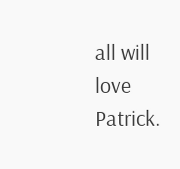all will love Patrick.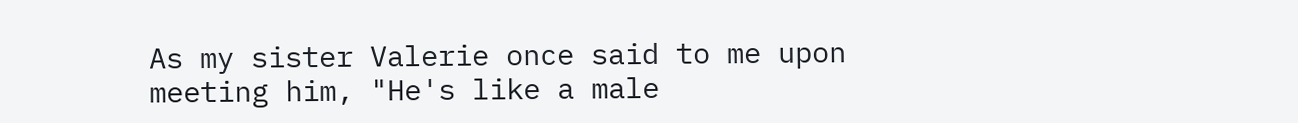As my sister Valerie once said to me upon meeting him, "He's like a male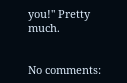you!" Pretty much.


No comments: